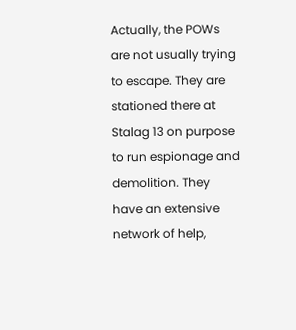Actually, the POWs are not usually trying to escape. They are stationed there at Stalag 13 on purpose to run espionage and demolition. They have an extensive network of help,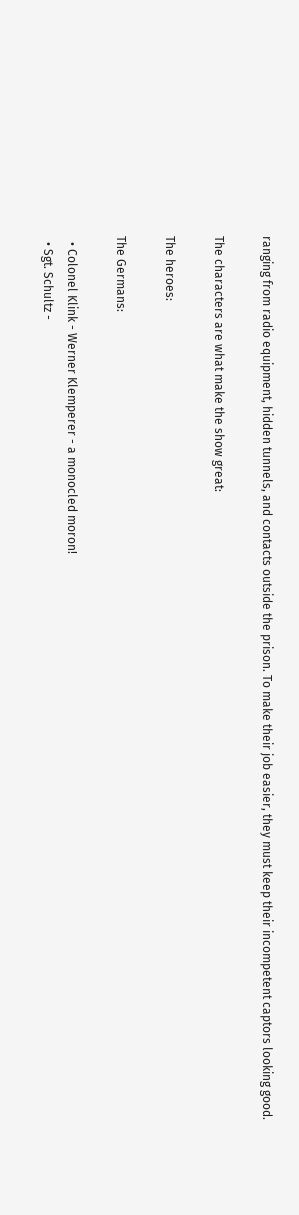ranging from radio equipment, hidden tunnels, and contacts outside the prison. To make their job easier, they must keep their incompetent captors looking good.

The characters are what make the show great:

The heroes:

The Germans:

  • Colonel Klink - Werner Klemperer - a monocled moron!
  • Sgt. Schultz -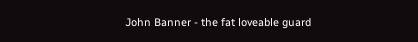John Banner - the fat loveable guard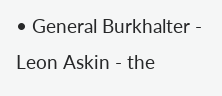• General Burkhalter - Leon Askin - the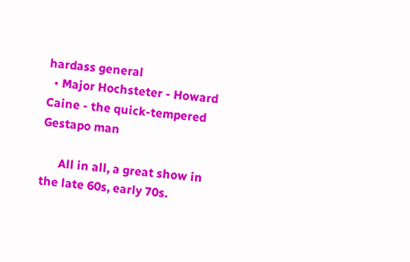hardass general
  • Major Hochsteter - Howard Caine - the quick-tempered Gestapo man

      All in all, a great show in the late 60s, early 70s.